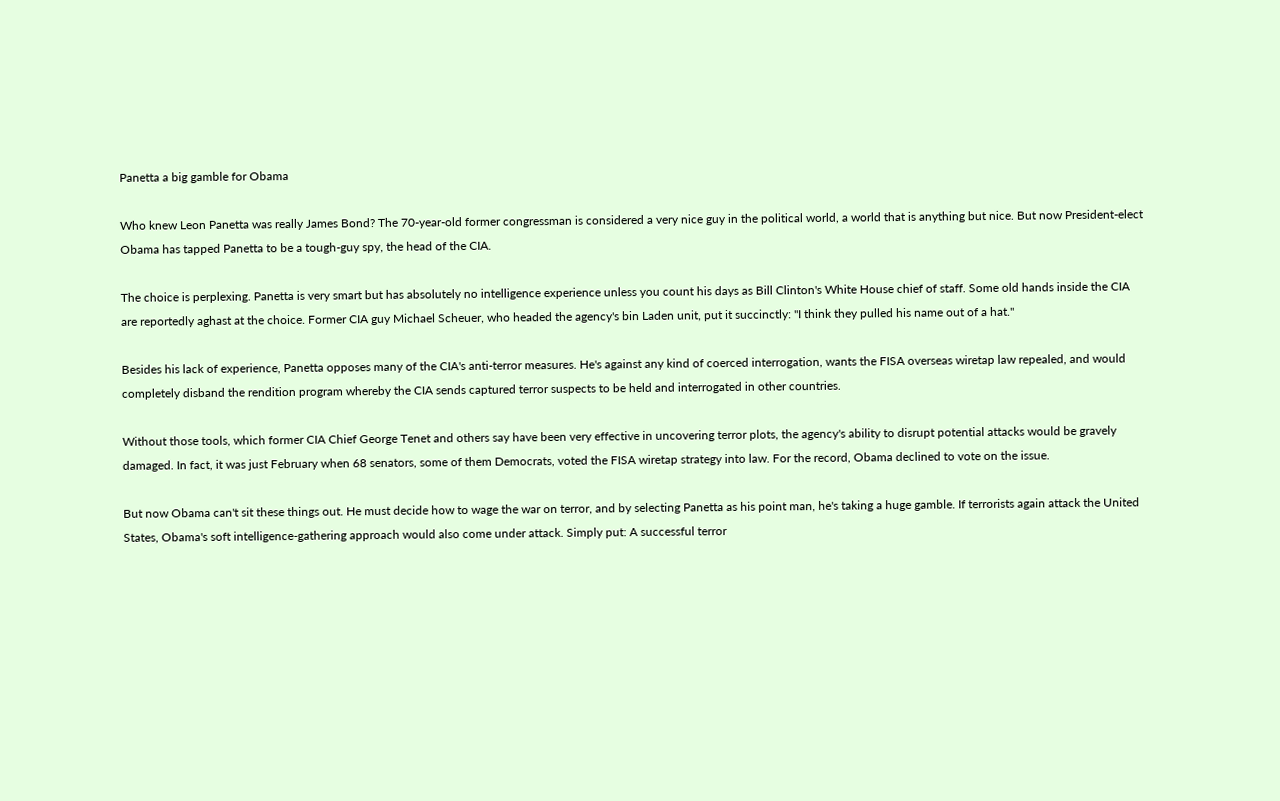Panetta a big gamble for Obama

Who knew Leon Panetta was really James Bond? The 70-year-old former congressman is considered a very nice guy in the political world, a world that is anything but nice. But now President-elect Obama has tapped Panetta to be a tough-guy spy, the head of the CIA.

The choice is perplexing. Panetta is very smart but has absolutely no intelligence experience unless you count his days as Bill Clinton's White House chief of staff. Some old hands inside the CIA are reportedly aghast at the choice. Former CIA guy Michael Scheuer, who headed the agency's bin Laden unit, put it succinctly: "I think they pulled his name out of a hat."

Besides his lack of experience, Panetta opposes many of the CIA's anti-terror measures. He's against any kind of coerced interrogation, wants the FISA overseas wiretap law repealed, and would completely disband the rendition program whereby the CIA sends captured terror suspects to be held and interrogated in other countries.

Without those tools, which former CIA Chief George Tenet and others say have been very effective in uncovering terror plots, the agency's ability to disrupt potential attacks would be gravely damaged. In fact, it was just February when 68 senators, some of them Democrats, voted the FISA wiretap strategy into law. For the record, Obama declined to vote on the issue.

But now Obama can't sit these things out. He must decide how to wage the war on terror, and by selecting Panetta as his point man, he's taking a huge gamble. If terrorists again attack the United States, Obama's soft intelligence-gathering approach would also come under attack. Simply put: A successful terror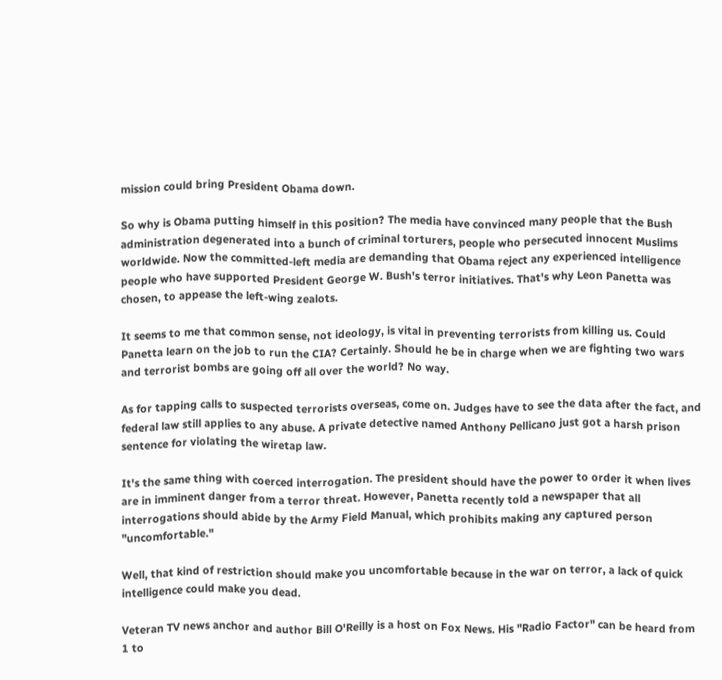mission could bring President Obama down.

So why is Obama putting himself in this position? The media have convinced many people that the Bush administration degenerated into a bunch of criminal torturers, people who persecuted innocent Muslims worldwide. Now the committed-left media are demanding that Obama reject any experienced intelligence people who have supported President George W. Bush's terror initiatives. That's why Leon Panetta was chosen, to appease the left-wing zealots.

It seems to me that common sense, not ideology, is vital in preventing terrorists from killing us. Could Panetta learn on the job to run the CIA? Certainly. Should he be in charge when we are fighting two wars and terrorist bombs are going off all over the world? No way.

As for tapping calls to suspected terrorists overseas, come on. Judges have to see the data after the fact, and federal law still applies to any abuse. A private detective named Anthony Pellicano just got a harsh prison sentence for violating the wiretap law.

It's the same thing with coerced interrogation. The president should have the power to order it when lives are in imminent danger from a terror threat. However, Panetta recently told a newspaper that all interrogations should abide by the Army Field Manual, which prohibits making any captured person "uncomfortable."

Well, that kind of restriction should make you uncomfortable because in the war on terror, a lack of quick intelligence could make you dead.

Veteran TV news anchor and author Bill O'Reilly is a host on Fox News. His "Radio Factor" can be heard from 1 to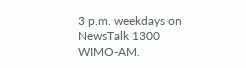3 p.m. weekdays on NewsTalk 1300 WIMO-AM.